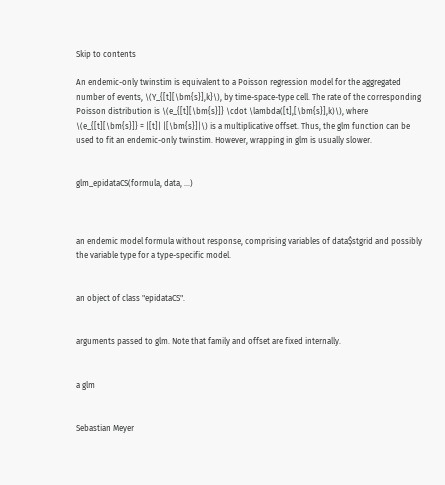Skip to contents

An endemic-only twinstim is equivalent to a Poisson regression model for the aggregated number of events, \(Y_{[t][\bm{s}],k}\), by time-space-type cell. The rate of the corresponding Poisson distribution is \(e_{[t][\bm{s}]} \cdot \lambda([t],[\bm{s}],k)\), where \(e_{[t][\bm{s}]} = |[t]| |[\bm{s}]|\) is a multiplicative offset. Thus, the glm function can be used to fit an endemic-only twinstim. However, wrapping in glm is usually slower.


glm_epidataCS(formula, data, ...)



an endemic model formula without response, comprising variables of data$stgrid and possibly the variable type for a type-specific model.


an object of class "epidataCS".


arguments passed to glm. Note that family and offset are fixed internally.


a glm


Sebastian Meyer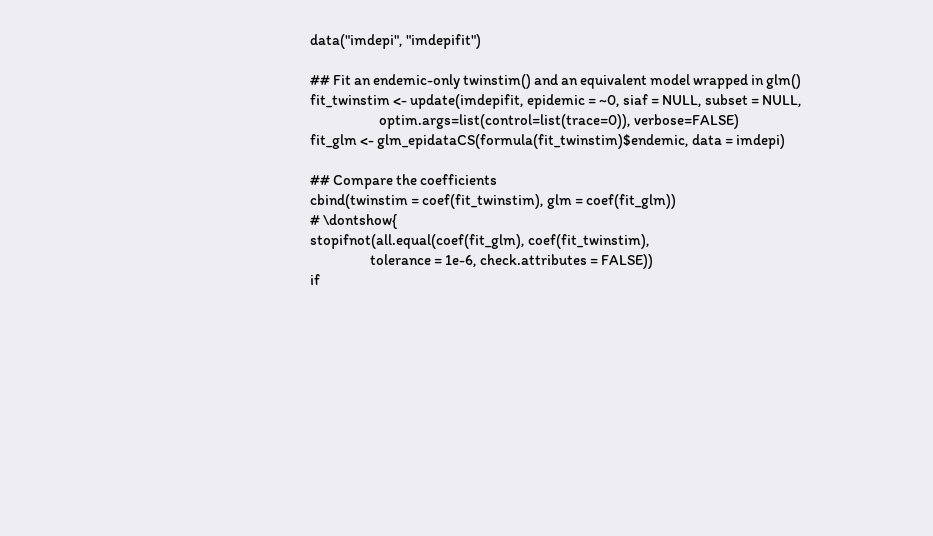data("imdepi", "imdepifit")

## Fit an endemic-only twinstim() and an equivalent model wrapped in glm()
fit_twinstim <- update(imdepifit, epidemic = ~0, siaf = NULL, subset = NULL,
                       optim.args=list(control=list(trace=0)), verbose=FALSE)
fit_glm <- glm_epidataCS(formula(fit_twinstim)$endemic, data = imdepi)

## Compare the coefficients
cbind(twinstim = coef(fit_twinstim), glm = coef(fit_glm))
# \dontshow{
stopifnot(all.equal(coef(fit_glm), coef(fit_twinstim),
                    tolerance = 1e-6, check.attributes = FALSE))
if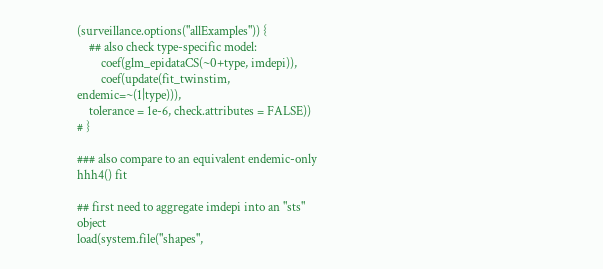(surveillance.options("allExamples")) {
    ## also check type-specific model:
        coef(glm_epidataCS(~0+type, imdepi)),
        coef(update(fit_twinstim, endemic=~(1|type))),
    tolerance = 1e-6, check.attributes = FALSE))
# }

### also compare to an equivalent endemic-only hhh4() fit

## first need to aggregate imdepi into an "sts" object
load(system.file("shapes",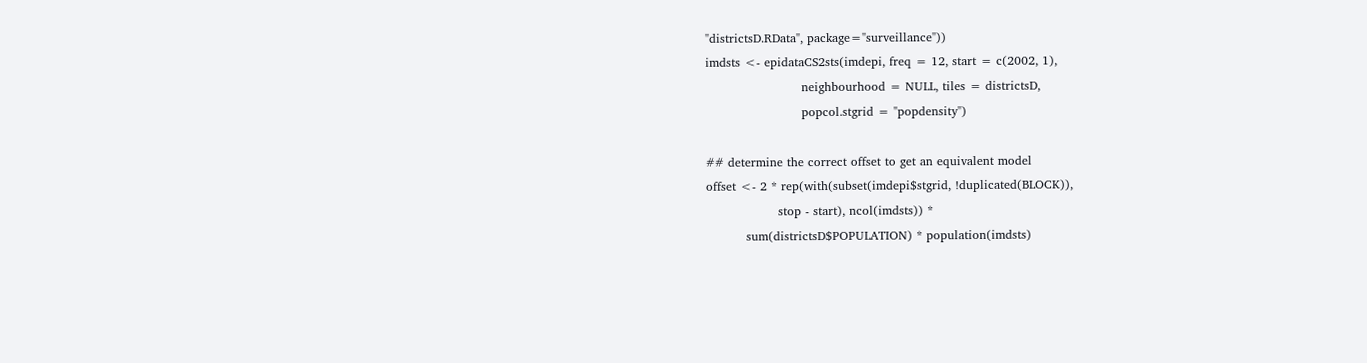"districtsD.RData", package="surveillance"))
imdsts <- epidataCS2sts(imdepi, freq = 12, start = c(2002, 1),
                        neighbourhood = NULL, tiles = districtsD,
                        popcol.stgrid = "popdensity")

## determine the correct offset to get an equivalent model
offset <- 2 * rep(with(subset(imdepi$stgrid, !duplicated(BLOCK)),
                  stop - start), ncol(imdsts)) *
          sum(districtsD$POPULATION) * population(imdsts)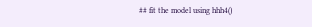## fit the model using hhh4()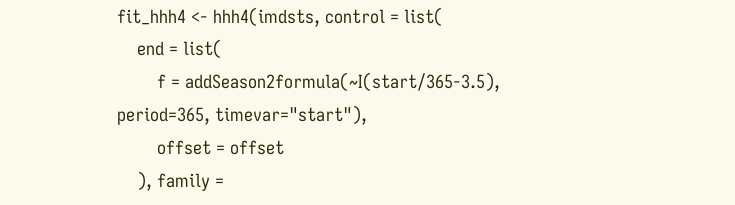fit_hhh4 <- hhh4(imdsts, control = list(
    end = list(
        f = addSeason2formula(~I(start/365-3.5), period=365, timevar="start"),
        offset = offset
    ), family =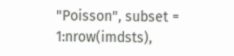"Poisson", subset = 1:nrow(imdsts),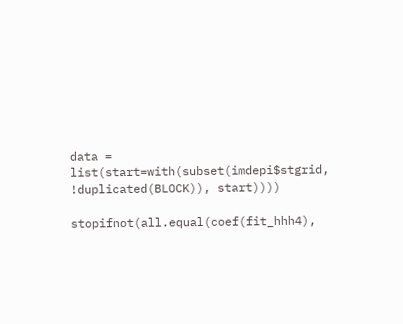data = list(start=with(subset(imdepi$stgrid, !duplicated(BLOCK)), start))))

stopifnot(all.equal(coef(fit_hhh4),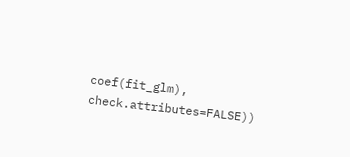coef(fit_glm), check.attributes=FALSE))